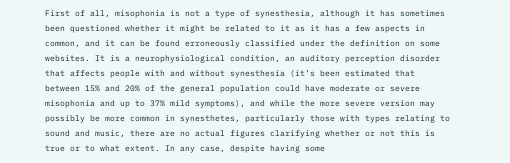First of all, misophonia is not a type of synesthesia, although it has sometimes been questioned whether it might be related to it as it has a few aspects in common, and it can be found erroneously classified under the definition on some websites. It is a neurophysiological condition, an auditory perception disorder that affects people with and without synesthesia (it’s been estimated that between 15% and 20% of the general population could have moderate or severe misophonia and up to 37% mild symptoms), and while the more severe version may possibly be more common in synesthetes, particularly those with types relating to sound and music, there are no actual figures clarifying whether or not this is true or to what extent. In any case, despite having some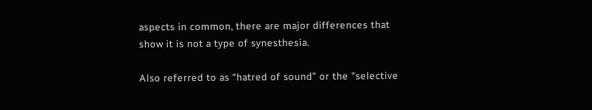aspects in common, there are major differences that show it is not a type of synesthesia.

Also referred to as “hatred of sound” or the "selective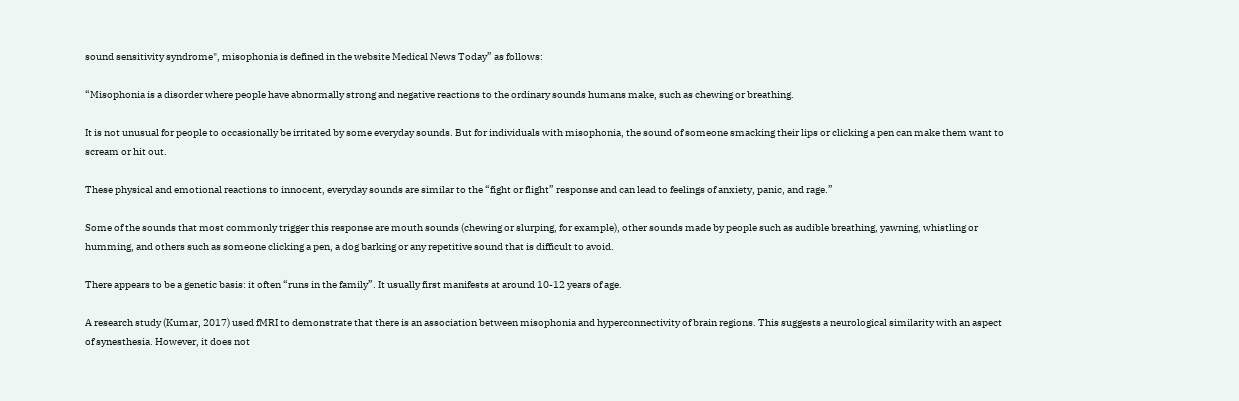sound sensitivity syndrome", misophonia is defined in the website Medical News Today” as follows:

“Misophonia is a disorder where people have abnormally strong and negative reactions to the ordinary sounds humans make, such as chewing or breathing.

It is not unusual for people to occasionally be irritated by some everyday sounds. But for individuals with misophonia, the sound of someone smacking their lips or clicking a pen can make them want to scream or hit out.

These physical and emotional reactions to innocent, everyday sounds are similar to the “fight or flight” response and can lead to feelings of anxiety, panic, and rage.”

Some of the sounds that most commonly trigger this response are mouth sounds (chewing or slurping, for example), other sounds made by people such as audible breathing, yawning, whistling or humming, and others such as someone clicking a pen, a dog barking or any repetitive sound that is difficult to avoid.

There appears to be a genetic basis: it often “runs in the family”. It usually first manifests at around 10-12 years of age.

A research study (Kumar, 2017) used fMRI to demonstrate that there is an association between misophonia and hyperconnectivity of brain regions. This suggests a neurological similarity with an aspect of synesthesia. However, it does not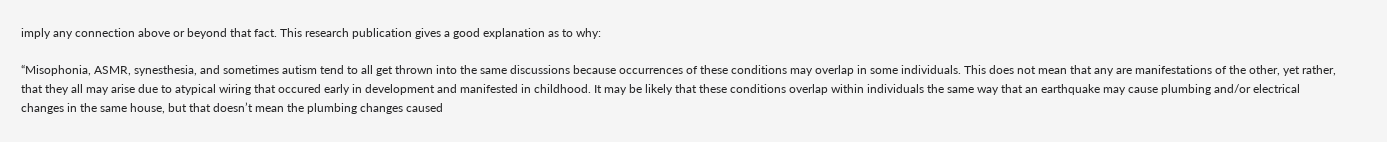imply any connection above or beyond that fact. This research publication gives a good explanation as to why:

“Misophonia, ASMR, synesthesia, and sometimes autism tend to all get thrown into the same discussions because occurrences of these conditions may overlap in some individuals. This does not mean that any are manifestations of the other, yet rather, that they all may arise due to atypical wiring that occured early in development and manifested in childhood. It may be likely that these conditions overlap within individuals the same way that an earthquake may cause plumbing and/or electrical changes in the same house, but that doesn’t mean the plumbing changes caused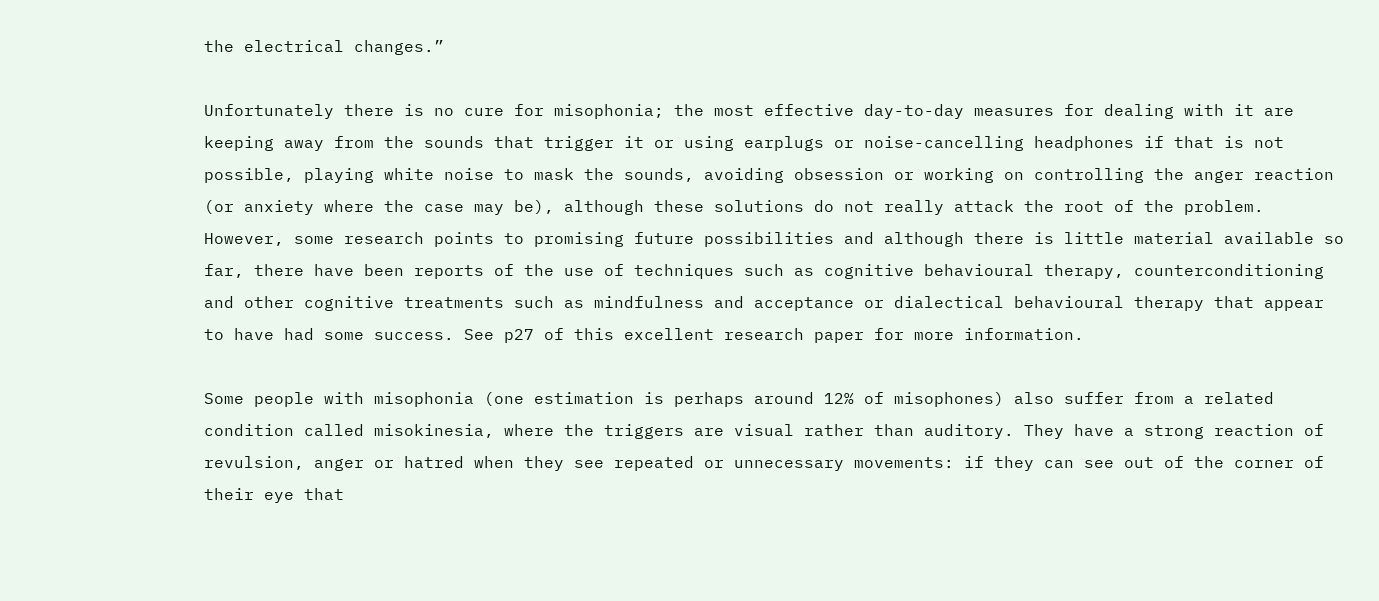the electrical changes.”

Unfortunately there is no cure for misophonia; the most effective day-to-day measures for dealing with it are keeping away from the sounds that trigger it or using earplugs or noise-cancelling headphones if that is not possible, playing white noise to mask the sounds, avoiding obsession or working on controlling the anger reaction (or anxiety where the case may be), although these solutions do not really attack the root of the problem. However, some research points to promising future possibilities and although there is little material available so far, there have been reports of the use of techniques such as cognitive behavioural therapy, counterconditioning and other cognitive treatments such as mindfulness and acceptance or dialectical behavioural therapy that appear to have had some success. See p27 of this excellent research paper for more information.

Some people with misophonia (one estimation is perhaps around 12% of misophones) also suffer from a related condition called misokinesia, where the triggers are visual rather than auditory. They have a strong reaction of revulsion, anger or hatred when they see repeated or unnecessary movements: if they can see out of the corner of their eye that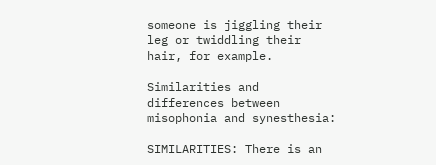someone is jiggling their leg or twiddling their hair, for example.

Similarities and differences between misophonia and synesthesia:

SIMILARITIES: There is an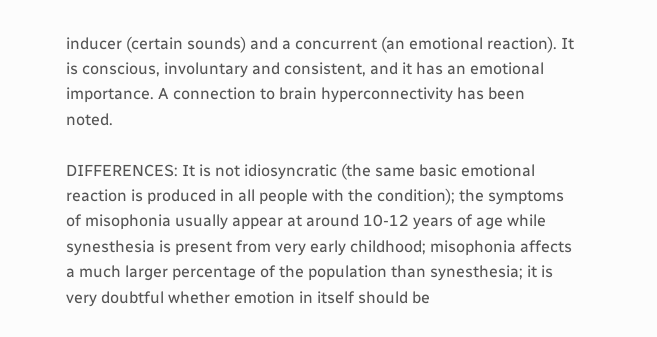inducer (certain sounds) and a concurrent (an emotional reaction). It is conscious, involuntary and consistent, and it has an emotional importance. A connection to brain hyperconnectivity has been noted.

DIFFERENCES: It is not idiosyncratic (the same basic emotional reaction is produced in all people with the condition); the symptoms of misophonia usually appear at around 10-12 years of age while synesthesia is present from very early childhood; misophonia affects a much larger percentage of the population than synesthesia; it is very doubtful whether emotion in itself should be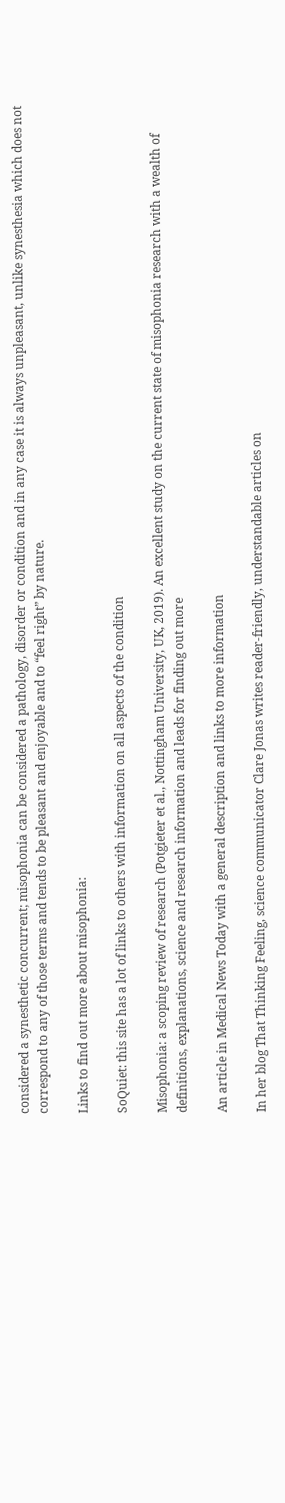considered a synesthetic concurrent; misophonia can be considered a pathology, disorder or condition and in any case it is always unpleasant, unlike synesthesia which does not correspond to any of those terms and tends to be pleasant and enjoyable and to “feel right” by nature.

Links to find out more about misophonia:

SoQuiet: this site has a lot of links to others with information on all aspects of the condition

Misophonia: a scoping review of research (Potgieter et al., Nottingham University, UK, 2019). An excellent study on the current state of misophonia research with a wealth of definitions, explanations, science and research information and leads for finding out more

An article in Medical News Today with a general description and links to more information

In her blog That Thinking Feeling, science communicator Clare Jonas writes reader-friendly, understandable articles on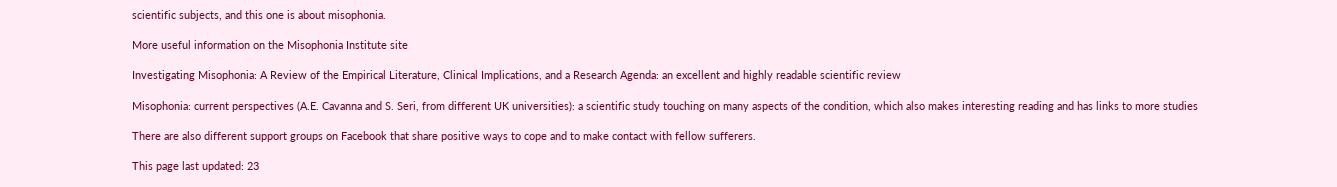scientific subjects, and this one is about misophonia.

More useful information on the Misophonia Institute site

Investigating Misophonia: A Review of the Empirical Literature, Clinical Implications, and a Research Agenda: an excellent and highly readable scientific review

Misophonia: current perspectives (A.E. Cavanna and S. Seri, from different UK universities): a scientific study touching on many aspects of the condition, which also makes interesting reading and has links to more studies

There are also different support groups on Facebook that share positive ways to cope and to make contact with fellow sufferers.

This page last updated: 23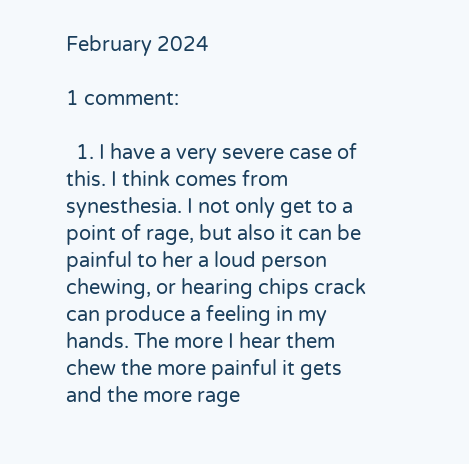February 2024

1 comment:

  1. I have a very severe case of this. I think comes from synesthesia. I not only get to a point of rage, but also it can be painful to her a loud person chewing, or hearing chips crack can produce a feeling in my hands. The more I hear them chew the more painful it gets and the more rage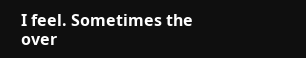I feel. Sometimes the over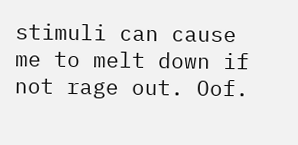stimuli can cause me to melt down if not rage out. Oof.